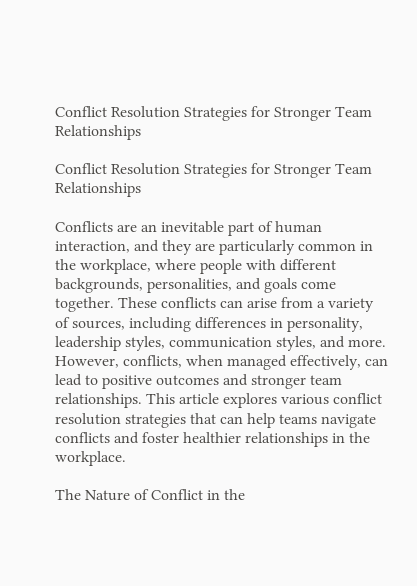Conflict Resolution Strategies for Stronger Team Relationships

Conflict Resolution Strategies for Stronger Team Relationships

Conflicts are an inevitable part of human interaction, and they are particularly common in the workplace, where people with different backgrounds, personalities, and goals come together. These conflicts can arise from a variety of sources, including differences in personality, leadership styles, communication styles, and more. However, conflicts, when managed effectively, can lead to positive outcomes and stronger team relationships. This article explores various conflict resolution strategies that can help teams navigate conflicts and foster healthier relationships in the workplace.

The Nature of Conflict in the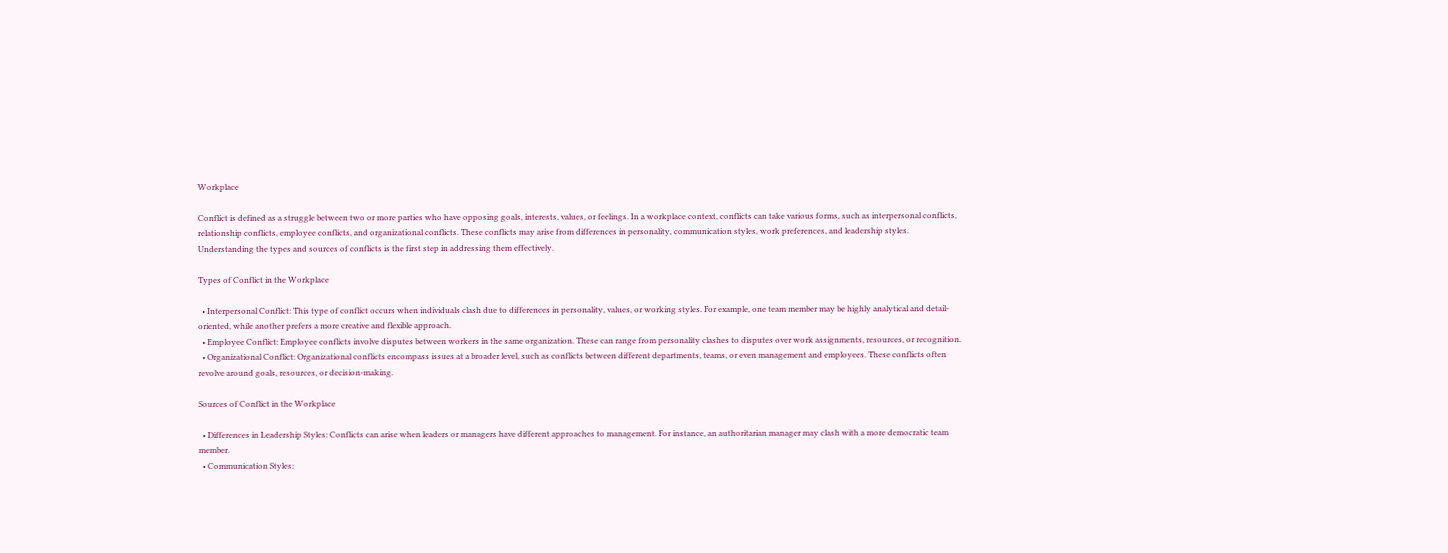Workplace

Conflict is defined as a struggle between two or more parties who have opposing goals, interests, values, or feelings. In a workplace context, conflicts can take various forms, such as interpersonal conflicts, relationship conflicts, employee conflicts, and organizational conflicts. These conflicts may arise from differences in personality, communication styles, work preferences, and leadership styles. Understanding the types and sources of conflicts is the first step in addressing them effectively.

Types of Conflict in the Workplace

  • Interpersonal Conflict: This type of conflict occurs when individuals clash due to differences in personality, values, or working styles. For example, one team member may be highly analytical and detail-oriented, while another prefers a more creative and flexible approach.
  • Employee Conflict: Employee conflicts involve disputes between workers in the same organization. These can range from personality clashes to disputes over work assignments, resources, or recognition.
  • Organizational Conflict: Organizational conflicts encompass issues at a broader level, such as conflicts between different departments, teams, or even management and employees. These conflicts often revolve around goals, resources, or decision-making.

Sources of Conflict in the Workplace

  • Differences in Leadership Styles: Conflicts can arise when leaders or managers have different approaches to management. For instance, an authoritarian manager may clash with a more democratic team member.
  • Communication Styles: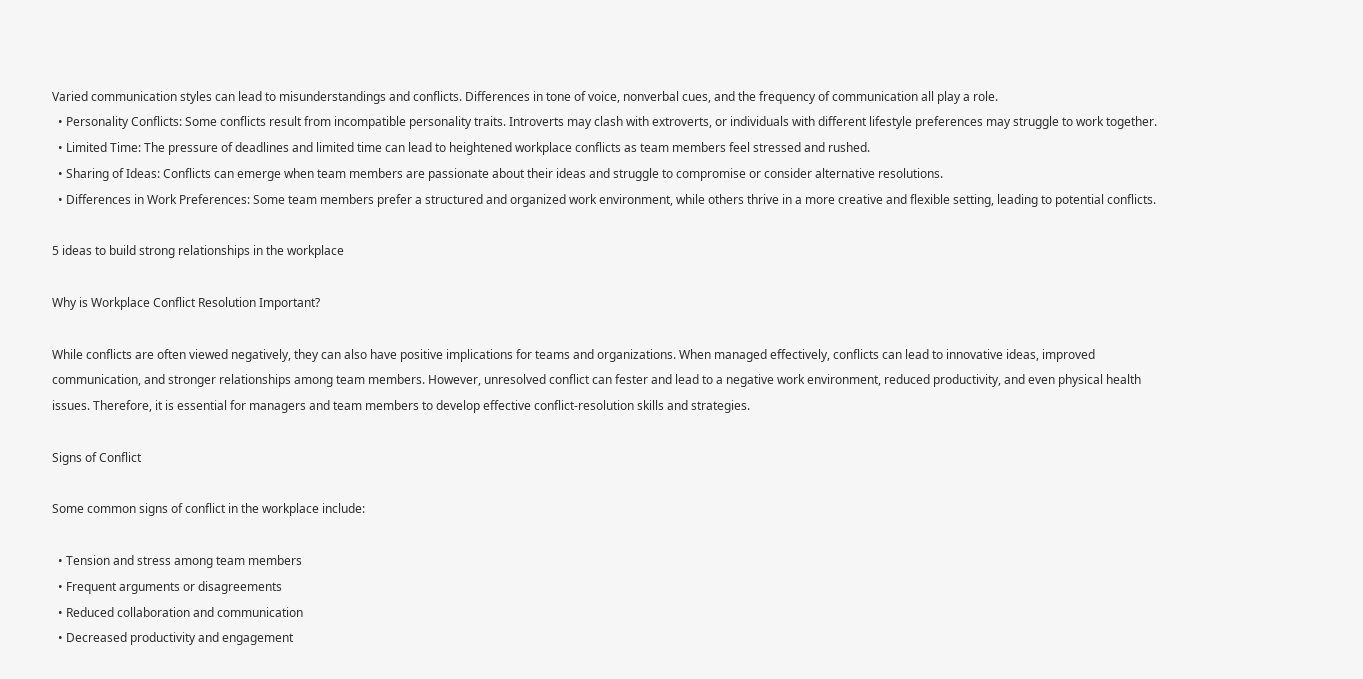Varied communication styles can lead to misunderstandings and conflicts. Differences in tone of voice, nonverbal cues, and the frequency of communication all play a role.
  • Personality Conflicts: Some conflicts result from incompatible personality traits. Introverts may clash with extroverts, or individuals with different lifestyle preferences may struggle to work together.
  • Limited Time: The pressure of deadlines and limited time can lead to heightened workplace conflicts as team members feel stressed and rushed.
  • Sharing of Ideas: Conflicts can emerge when team members are passionate about their ideas and struggle to compromise or consider alternative resolutions.
  • Differences in Work Preferences: Some team members prefer a structured and organized work environment, while others thrive in a more creative and flexible setting, leading to potential conflicts.

5 ideas to build strong relationships in the workplace

Why is Workplace Conflict Resolution Important?

While conflicts are often viewed negatively, they can also have positive implications for teams and organizations. When managed effectively, conflicts can lead to innovative ideas, improved communication, and stronger relationships among team members. However, unresolved conflict can fester and lead to a negative work environment, reduced productivity, and even physical health issues. Therefore, it is essential for managers and team members to develop effective conflict-resolution skills and strategies.

Signs of Conflict

Some common signs of conflict in the workplace include:

  • Tension and stress among team members
  • Frequent arguments or disagreements
  • Reduced collaboration and communication
  • Decreased productivity and engagement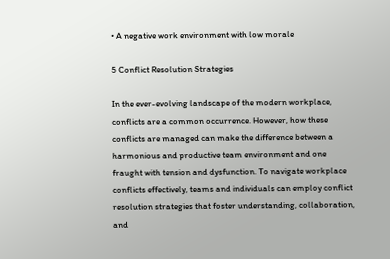• A negative work environment with low morale

5 Conflict Resolution Strategies

In the ever-evolving landscape of the modern workplace, conflicts are a common occurrence. However, how these conflicts are managed can make the difference between a harmonious and productive team environment and one fraught with tension and dysfunction. To navigate workplace conflicts effectively, teams and individuals can employ conflict resolution strategies that foster understanding, collaboration, and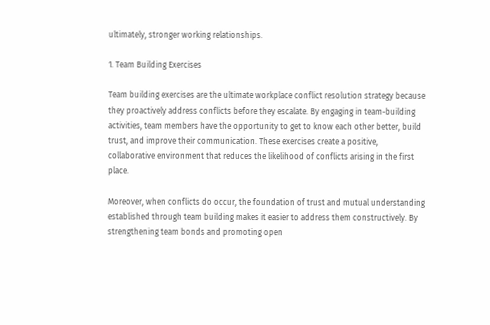ultimately, stronger working relationships.

1. Team Building Exercises

Team building exercises are the ultimate workplace conflict resolution strategy because they proactively address conflicts before they escalate. By engaging in team-building activities, team members have the opportunity to get to know each other better, build trust, and improve their communication. These exercises create a positive, collaborative environment that reduces the likelihood of conflicts arising in the first place.

Moreover, when conflicts do occur, the foundation of trust and mutual understanding established through team building makes it easier to address them constructively. By strengthening team bonds and promoting open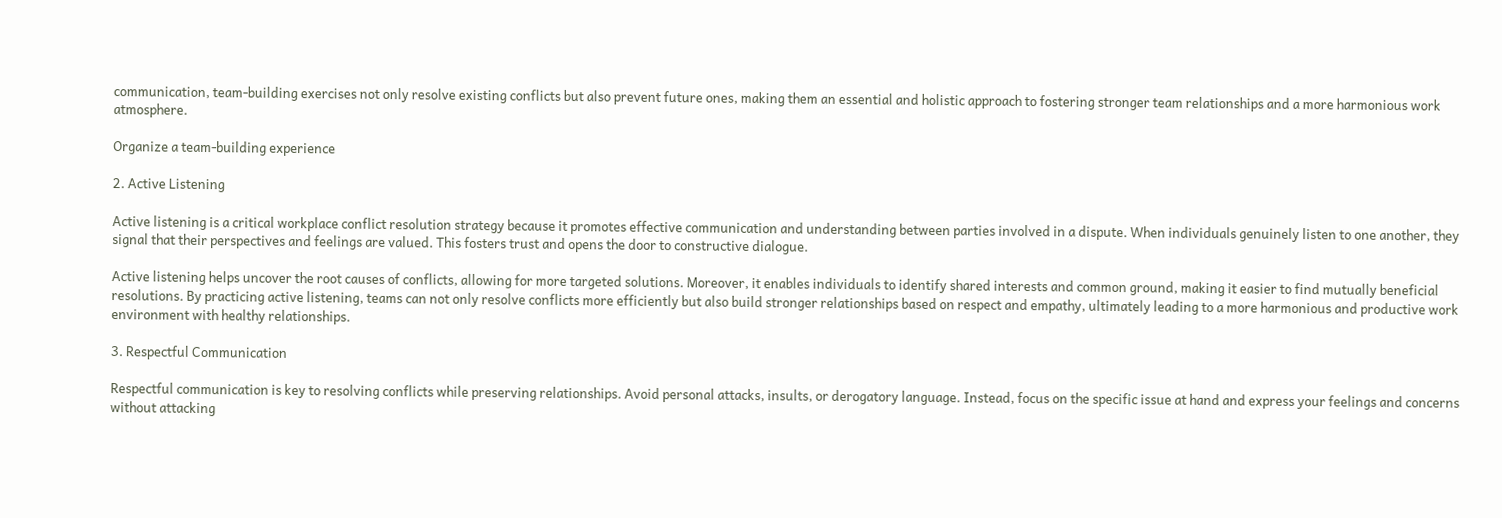communication, team-building exercises not only resolve existing conflicts but also prevent future ones, making them an essential and holistic approach to fostering stronger team relationships and a more harmonious work atmosphere.

Organize a team-building experience

2. Active Listening

Active listening is a critical workplace conflict resolution strategy because it promotes effective communication and understanding between parties involved in a dispute. When individuals genuinely listen to one another, they signal that their perspectives and feelings are valued. This fosters trust and opens the door to constructive dialogue.

Active listening helps uncover the root causes of conflicts, allowing for more targeted solutions. Moreover, it enables individuals to identify shared interests and common ground, making it easier to find mutually beneficial resolutions. By practicing active listening, teams can not only resolve conflicts more efficiently but also build stronger relationships based on respect and empathy, ultimately leading to a more harmonious and productive work environment with healthy relationships.

3. Respectful Communication

Respectful communication is key to resolving conflicts while preserving relationships. Avoid personal attacks, insults, or derogatory language. Instead, focus on the specific issue at hand and express your feelings and concerns without attacking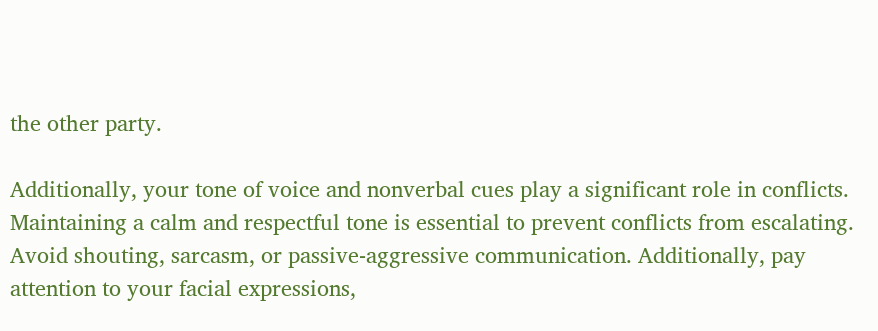the other party.

Additionally, your tone of voice and nonverbal cues play a significant role in conflicts. Maintaining a calm and respectful tone is essential to prevent conflicts from escalating. Avoid shouting, sarcasm, or passive-aggressive communication. Additionally, pay attention to your facial expressions,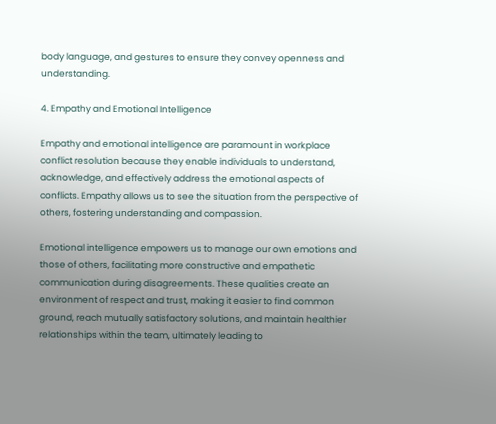body language, and gestures to ensure they convey openness and understanding.

4. Empathy and Emotional Intelligence

Empathy and emotional intelligence are paramount in workplace conflict resolution because they enable individuals to understand, acknowledge, and effectively address the emotional aspects of conflicts. Empathy allows us to see the situation from the perspective of others, fostering understanding and compassion.

Emotional intelligence empowers us to manage our own emotions and those of others, facilitating more constructive and empathetic communication during disagreements. These qualities create an environment of respect and trust, making it easier to find common ground, reach mutually satisfactory solutions, and maintain healthier relationships within the team, ultimately leading to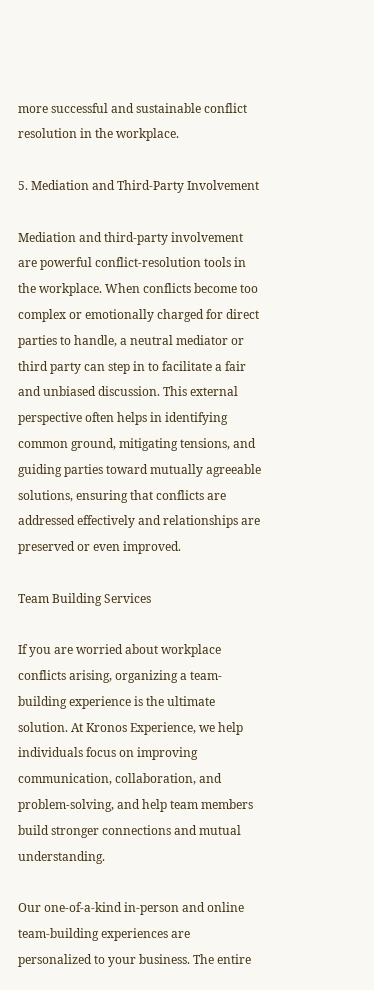more successful and sustainable conflict resolution in the workplace.

5. Mediation and Third-Party Involvement

Mediation and third-party involvement are powerful conflict-resolution tools in the workplace. When conflicts become too complex or emotionally charged for direct parties to handle, a neutral mediator or third party can step in to facilitate a fair and unbiased discussion. This external perspective often helps in identifying common ground, mitigating tensions, and guiding parties toward mutually agreeable solutions, ensuring that conflicts are addressed effectively and relationships are preserved or even improved.

Team Building Services

If you are worried about workplace conflicts arising, organizing a team-building experience is the ultimate solution. At Kronos Experience, we help individuals focus on improving communication, collaboration, and problem-solving, and help team members build stronger connections and mutual understanding.

Our one-of-a-kind in-person and online team-building experiences are personalized to your business. The entire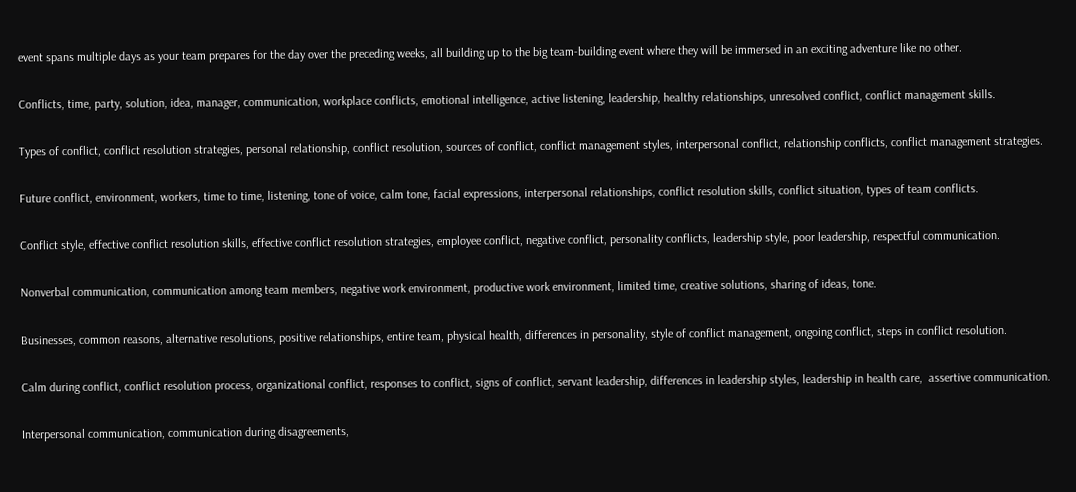event spans multiple days as your team prepares for the day over the preceding weeks, all building up to the big team-building event where they will be immersed in an exciting adventure like no other.

Conflicts, time, party, solution, idea, manager, communication, workplace conflicts, emotional intelligence, active listening, leadership, healthy relationships, unresolved conflict, conflict management skills.

Types of conflict, conflict resolution strategies, personal relationship, conflict resolution, sources of conflict, conflict management styles, interpersonal conflict, relationship conflicts, conflict management strategies.

Future conflict, environment, workers, time to time, listening, tone of voice, calm tone, facial expressions, interpersonal relationships, conflict resolution skills, conflict situation, types of team conflicts.

Conflict style, effective conflict resolution skills, effective conflict resolution strategies, employee conflict, negative conflict, personality conflicts, leadership style, poor leadership, respectful communication.

Nonverbal communication, communication among team members, negative work environment, productive work environment, limited time, creative solutions, sharing of ideas, tone.

Businesses, common reasons, alternative resolutions, positive relationships, entire team, physical health, differences in personality, style of conflict management, ongoing conflict, steps in conflict resolution.

Calm during conflict, conflict resolution process, organizational conflict, responses to conflict, signs of conflict, servant leadership, differences in leadership styles, leadership in health care,  assertive communication.

Interpersonal communication, communication during disagreements,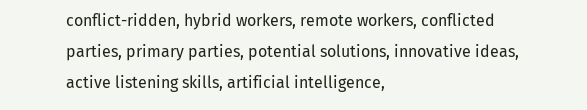conflict-ridden, hybrid workers, remote workers, conflicted parties, primary parties, potential solutions, innovative ideas, active listening skills, artificial intelligence,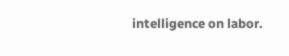intelligence on labor.